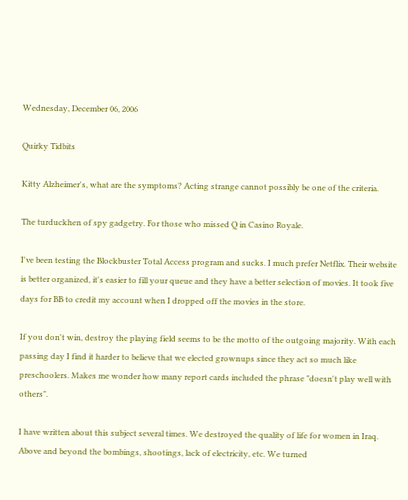Wednesday, December 06, 2006

Quirky Tidbits

Kitty Alzheimer's, what are the symptoms? Acting strange cannot possibly be one of the criteria.

The turduckhen of spy gadgetry. For those who missed Q in Casino Royale.

I've been testing the Blockbuster Total Access program and sucks. I much prefer Netflix. Their website is better organized, it's easier to fill your queue and they have a better selection of movies. It took five days for BB to credit my account when I dropped off the movies in the store.

If you don't win, destroy the playing field seems to be the motto of the outgoing majority. With each passing day I find it harder to believe that we elected grownups since they act so much like preschoolers. Makes me wonder how many report cards included the phrase "doesn't play well with others".

I have written about this subject several times. We destroyed the quality of life for women in Iraq. Above and beyond the bombings, shootings, lack of electricity, etc. We turned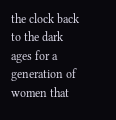the clock back to the dark ages for a generation of women that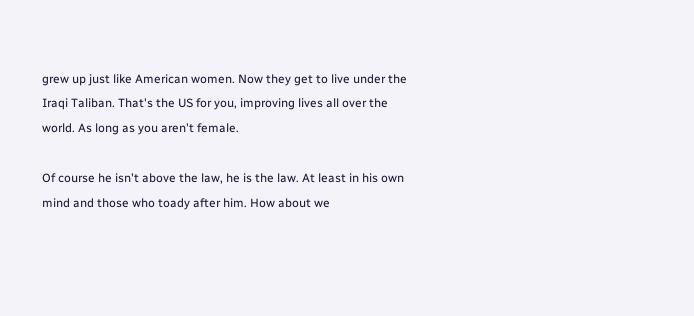grew up just like American women. Now they get to live under the Iraqi Taliban. That's the US for you, improving lives all over the world. As long as you aren't female.

Of course he isn't above the law, he is the law. At least in his own mind and those who toady after him. How about we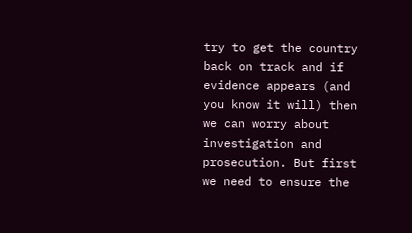try to get the country back on track and if evidence appears (and you know it will) then we can worry about investigation and prosecution. But first we need to ensure the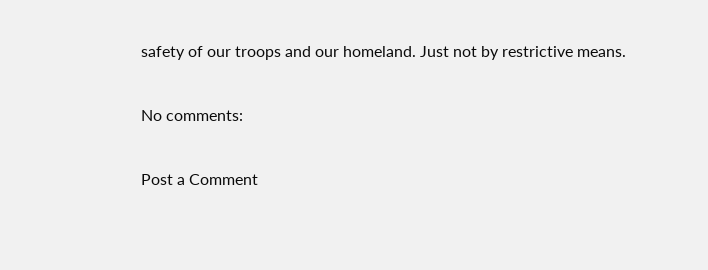safety of our troops and our homeland. Just not by restrictive means.

No comments:

Post a Comment